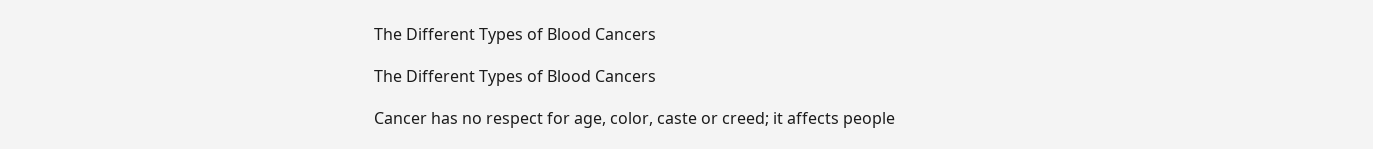The Different Types of Blood Cancers

The Different Types of Blood Cancers

Cancer has no respect for age, color, caste or creed; it affects people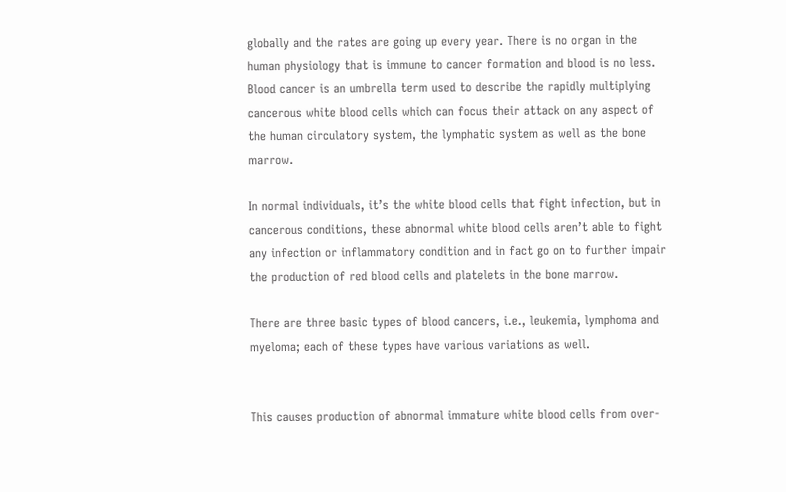globally and the rates are going up every year. There is no organ in the human physiology that is immune to cancer formation and blood is no less. Blood cancer is an umbrella term used to describe the rapidly multiplying cancerous white blood cells which can focus their attack on any aspect of the human circulatory system, the lymphatic system as well as the bone marrow.

In normal individuals, it’s the white blood cells that fight infection, but in cancerous conditions, these abnormal white blood cells aren’t able to fight any infection or inflammatory condition and in fact go on to further impair the production of red blood cells and platelets in the bone marrow.

There are three basic types of blood cancers, i.e., leukemia, lymphoma and myeloma; each of these types have various variations as well.


This causes production of abnormal immature white blood cells from over-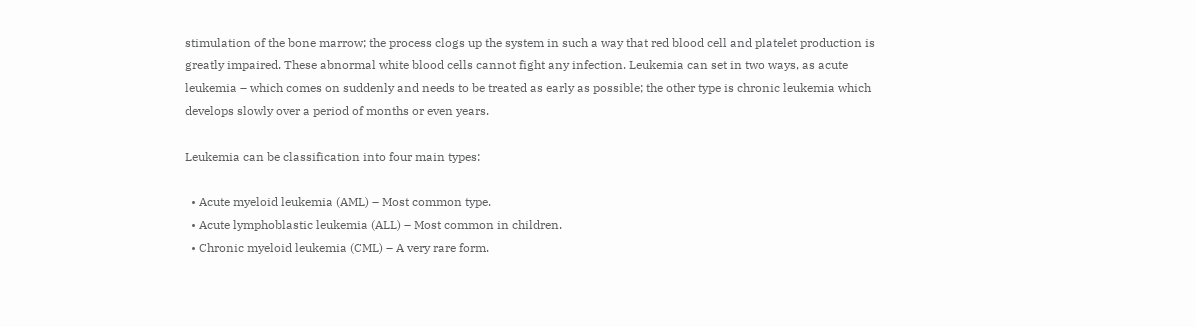stimulation of the bone marrow; the process clogs up the system in such a way that red blood cell and platelet production is greatly impaired. These abnormal white blood cells cannot fight any infection. Leukemia can set in two ways, as acute leukemia – which comes on suddenly and needs to be treated as early as possible; the other type is chronic leukemia which develops slowly over a period of months or even years.

Leukemia can be classification into four main types:

  • Acute myeloid leukemia (AML) – Most common type.
  • Acute lymphoblastic leukemia (ALL) – Most common in children.
  • Chronic myeloid leukemia (CML) – A very rare form.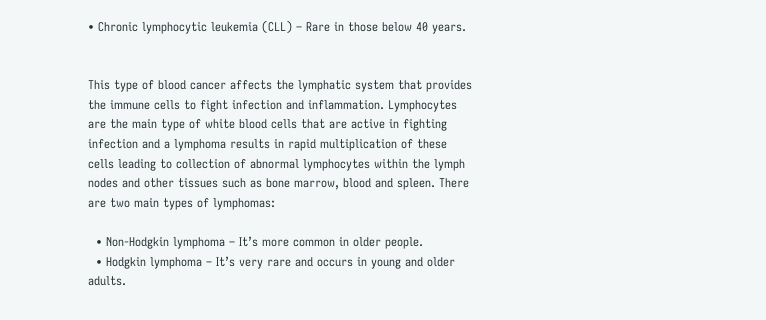• Chronic lymphocytic leukemia (CLL) – Rare in those below 40 years.


This type of blood cancer affects the lymphatic system that provides the immune cells to fight infection and inflammation. Lymphocytes are the main type of white blood cells that are active in fighting infection and a lymphoma results in rapid multiplication of these cells leading to collection of abnormal lymphocytes within the lymph nodes and other tissues such as bone marrow, blood and spleen. There are two main types of lymphomas:

  • Non-Hodgkin lymphoma – It’s more common in older people.
  • Hodgkin lymphoma – It’s very rare and occurs in young and older adults.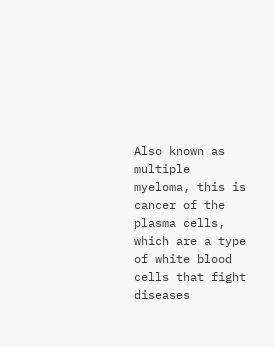Also known as multiple myeloma, this is cancer of the plasma cells, which are a type of white blood cells that fight diseases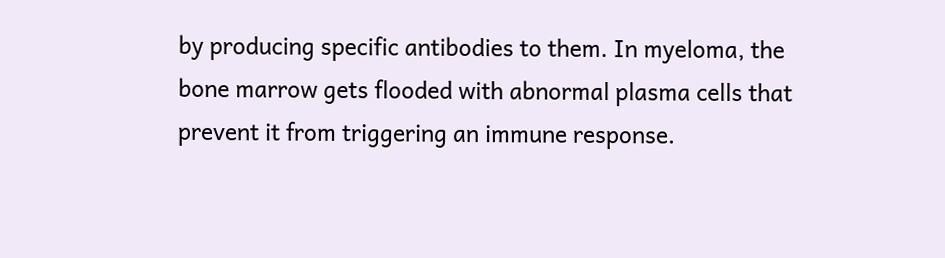by producing specific antibodies to them. In myeloma, the bone marrow gets flooded with abnormal plasma cells that prevent it from triggering an immune response.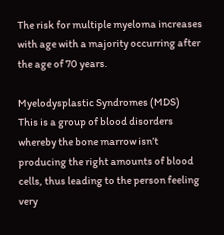The risk for multiple myeloma increases with age with a majority occurring after the age of 70 years.

Myelodysplastic Syndromes (MDS)
This is a group of blood disorders whereby the bone marrow isn’t producing the right amounts of blood cells, thus leading to the person feeling very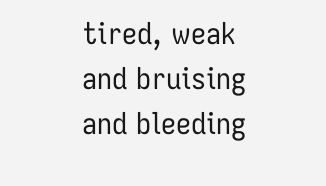tired, weak and bruising and bleeding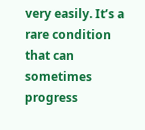very easily. It’s a rare condition that can sometimes progress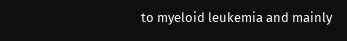to myeloid leukemia and mainly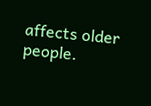affects older people.